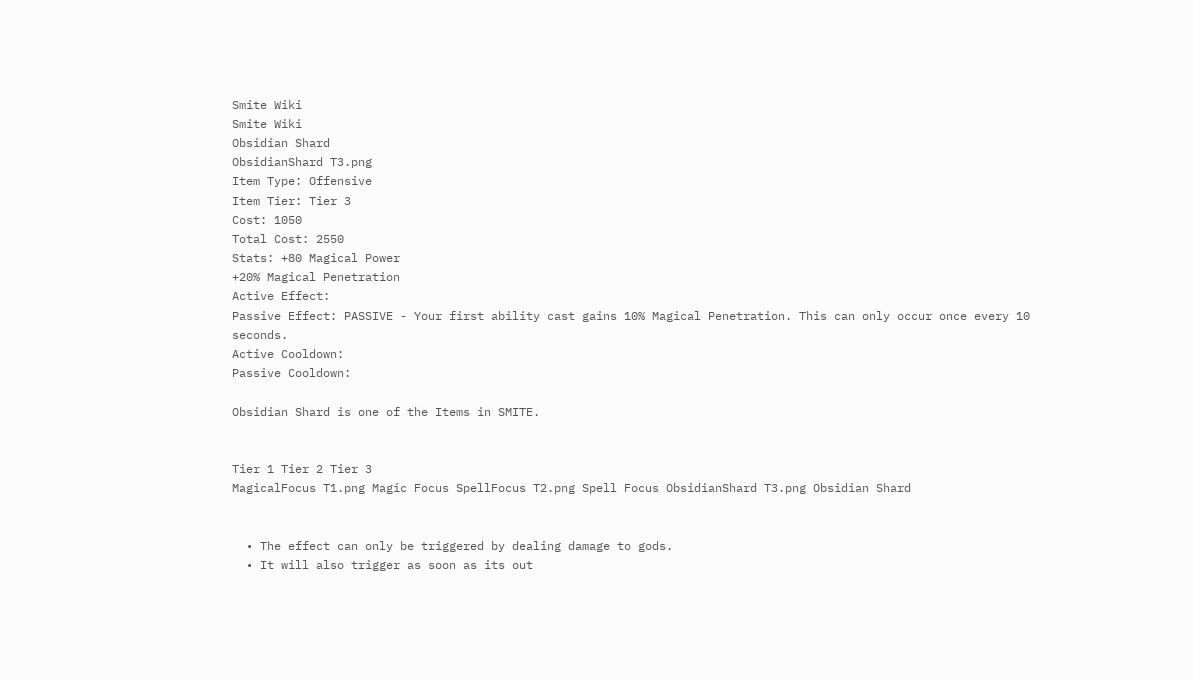Smite Wiki
Smite Wiki
Obsidian Shard
ObsidianShard T3.png
Item Type: Offensive
Item Tier: Tier 3
Cost: 1050
Total Cost: 2550
Stats: +80 Magical Power
+20% Magical Penetration
Active Effect:
Passive Effect: PASSIVE - Your first ability cast gains 10% Magical Penetration. This can only occur once every 10 seconds.
Active Cooldown:
Passive Cooldown:

Obsidian Shard is one of the Items in SMITE.


Tier 1 Tier 2 Tier 3
MagicalFocus T1.png Magic Focus SpellFocus T2.png Spell Focus ObsidianShard T3.png Obsidian Shard


  • The effect can only be triggered by dealing damage to gods.
  • It will also trigger as soon as its out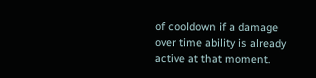of cooldown if a damage over time ability is already active at that moment.